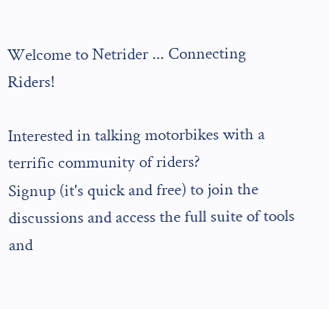Welcome to Netrider ... Connecting Riders!

Interested in talking motorbikes with a terrific community of riders?
Signup (it's quick and free) to join the discussions and access the full suite of tools and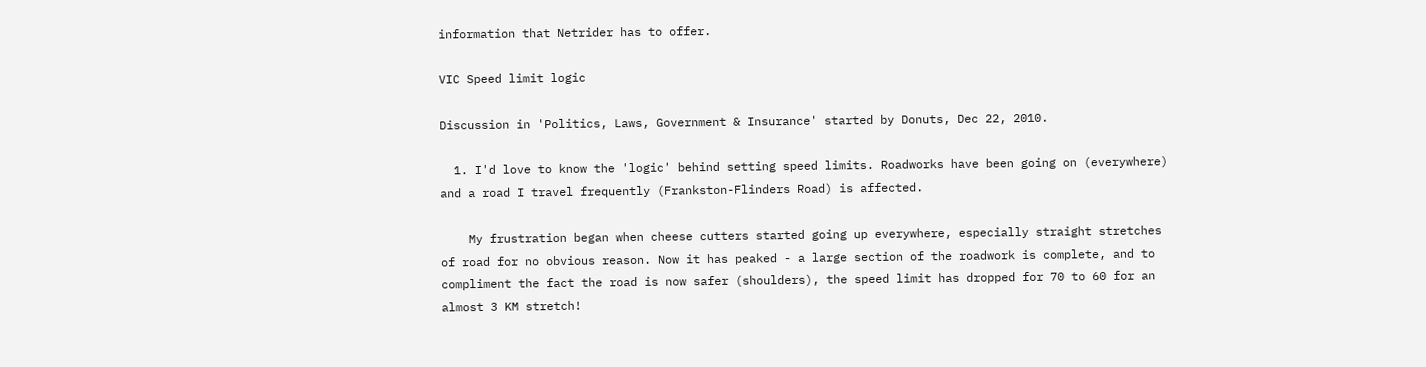information that Netrider has to offer.

VIC Speed limit logic

Discussion in 'Politics, Laws, Government & Insurance' started by Donuts, Dec 22, 2010.

  1. I'd love to know the 'logic' behind setting speed limits. Roadworks have been going on (everywhere) and a road I travel frequently (Frankston-Flinders Road) is affected.

    My frustration began when cheese cutters started going up everywhere, especially straight stretches of road for no obvious reason. Now it has peaked - a large section of the roadwork is complete, and to compliment the fact the road is now safer (shoulders), the speed limit has dropped for 70 to 60 for an almost 3 KM stretch!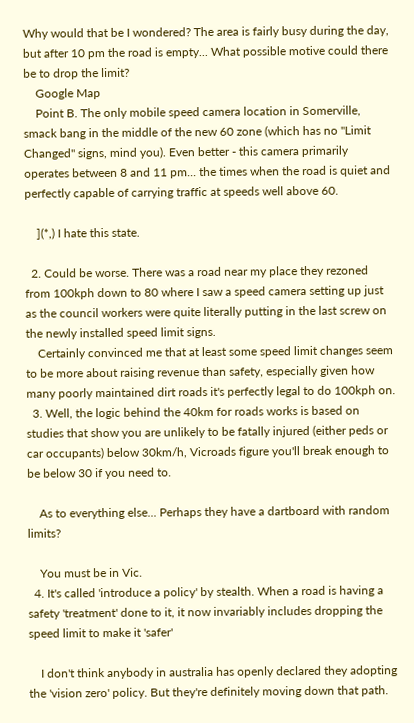Why would that be I wondered? The area is fairly busy during the day, but after 10 pm the road is empty... What possible motive could there be to drop the limit?
    Google Map
    Point B. The only mobile speed camera location in Somerville, smack bang in the middle of the new 60 zone (which has no "Limit Changed" signs, mind you). Even better - this camera primarily operates between 8 and 11 pm... the times when the road is quiet and perfectly capable of carrying traffic at speeds well above 60.

    ](*,) I hate this state.

  2. Could be worse. There was a road near my place they rezoned from 100kph down to 80 where I saw a speed camera setting up just as the council workers were quite literally putting in the last screw on the newly installed speed limit signs.
    Certainly convinced me that at least some speed limit changes seem to be more about raising revenue than safety, especially given how many poorly maintained dirt roads it's perfectly legal to do 100kph on.
  3. Well, the logic behind the 40km for roads works is based on studies that show you are unlikely to be fatally injured (either peds or car occupants) below 30km/h, Vicroads figure you'll break enough to be below 30 if you need to.

    As to everything else... Perhaps they have a dartboard with random limits?

    You must be in Vic.
  4. It's called 'introduce a policy' by stealth. When a road is having a safety 'treatment' done to it, it now invariably includes dropping the speed limit to make it 'safer'

    I don't think anybody in australia has openly declared they adopting the 'vision zero' policy. But they're definitely moving down that path.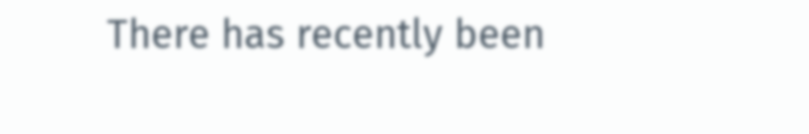There has recently been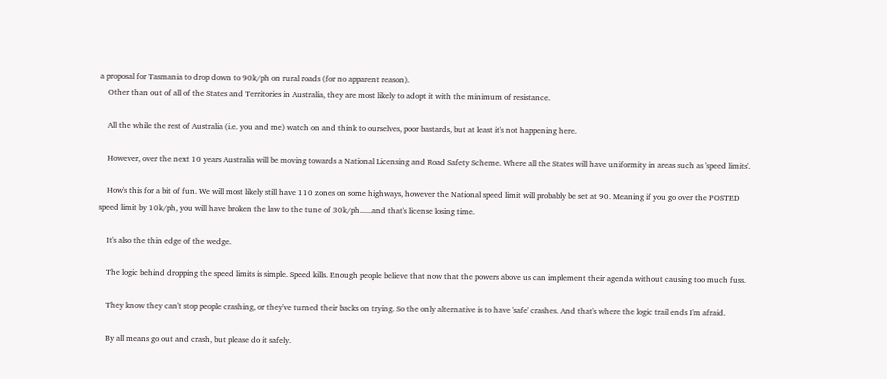a proposal for Tasmania to drop down to 90k/ph on rural roads (for no apparent reason).
    Other than out of all of the States and Territories in Australia, they are most likely to adopt it with the minimum of resistance.

    All the while the rest of Australia (i.e. you and me) watch on and think to ourselves, poor bastards, but at least it's not happening here.

    However, over the next 10 years Australia will be moving towards a National Licensing and Road Safety Scheme. Where all the States will have uniformity in areas such as 'speed limits'.

    How's this for a bit of fun. We will most likely still have 110 zones on some highways, however the National speed limit will probably be set at 90. Meaning if you go over the POSTED speed limit by 10k/ph, you will have broken the law to the tune of 30k/ph......and that's license losing time.

    It's also the thin edge of the wedge.

    The logic behind dropping the speed limits is simple. Speed kills. Enough people believe that now that the powers above us can implement their agenda without causing too much fuss.

    They know they can't stop people crashing, or they've turned their backs on trying. So the only alternative is to have 'safe' crashes. And that's where the logic trail ends I'm afraid.

    By all means go out and crash, but please do it safely.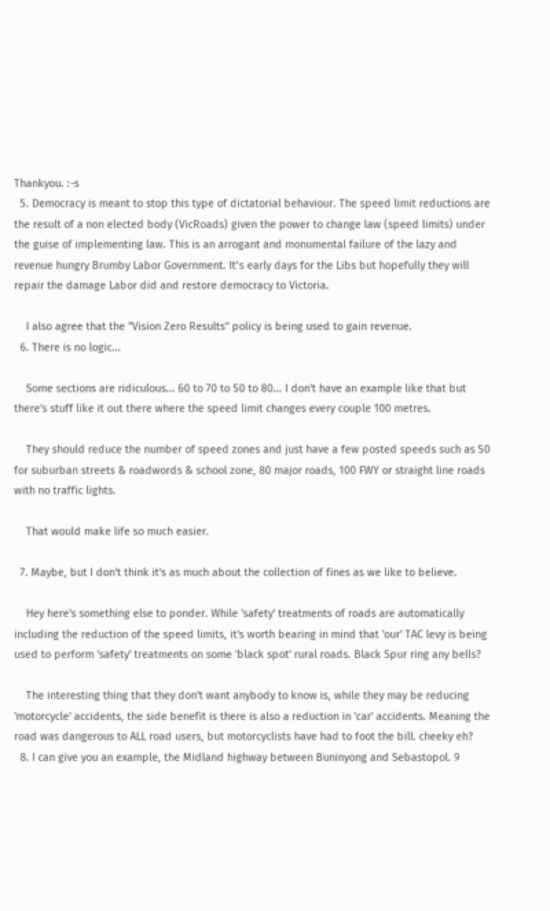Thankyou. :-s
  5. Democracy is meant to stop this type of dictatorial behaviour. The speed limit reductions are the result of a non elected body (VicRoads) given the power to change law (speed limits) under the guise of implementing law. This is an arrogant and monumental failure of the lazy and revenue hungry Brumby Labor Government. It’s early days for the Libs but hopefully they will repair the damage Labor did and restore democracy to Victoria.

    I also agree that the "Vision Zero Results" policy is being used to gain revenue.
  6. There is no logic...

    Some sections are ridiculous... 60 to 70 to 50 to 80... I don't have an example like that but there's stuff like it out there where the speed limit changes every couple 100 metres.

    They should reduce the number of speed zones and just have a few posted speeds such as 50 for suburban streets & roadwords & school zone, 80 major roads, 100 FWY or straight line roads with no traffic lights.

    That would make life so much easier.

  7. Maybe, but I don't think it's as much about the collection of fines as we like to believe.

    Hey here's something else to ponder. While 'safety' treatments of roads are automatically including the reduction of the speed limits, it's worth bearing in mind that 'our' TAC levy is being used to perform 'safety' treatments on some 'black spot' rural roads. Black Spur ring any bells?

    The interesting thing that they don't want anybody to know is, while they may be reducing 'motorcycle' accidents, the side benefit is there is also a reduction in 'car' accidents. Meaning the road was dangerous to ALL road users, but motorcyclists have had to foot the bill. cheeky eh?
  8. I can give you an example, the Midland highway between Buninyong and Sebastopol. 9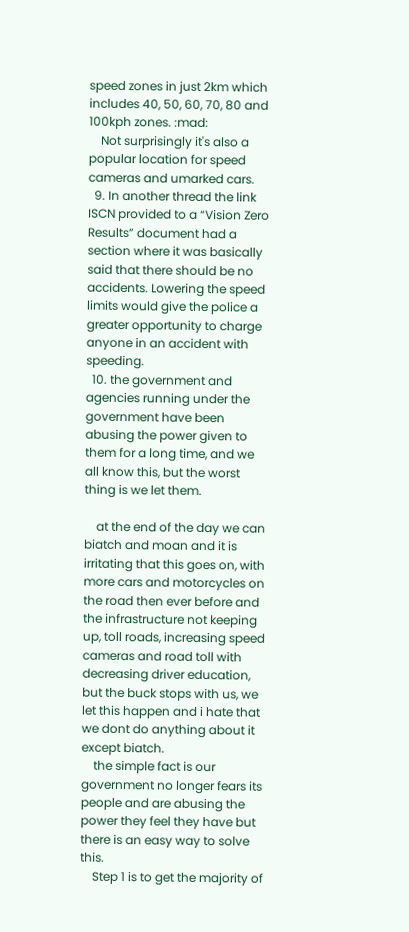speed zones in just 2km which includes 40, 50, 60, 70, 80 and 100kph zones. :mad:
    Not surprisingly it's also a popular location for speed cameras and umarked cars.
  9. In another thread the link ISCN provided to a “Vision Zero Results” document had a section where it was basically said that there should be no accidents. Lowering the speed limits would give the police a greater opportunity to charge anyone in an accident with speeding.
  10. the government and agencies running under the government have been abusing the power given to them for a long time, and we all know this, but the worst thing is we let them.

    at the end of the day we can biatch and moan and it is irritating that this goes on, with more cars and motorcycles on the road then ever before and the infrastructure not keeping up, toll roads, increasing speed cameras and road toll with decreasing driver education, but the buck stops with us, we let this happen and i hate that we dont do anything about it except biatch.
    the simple fact is our government no longer fears its people and are abusing the power they feel they have but there is an easy way to solve this.
    Step 1 is to get the majority of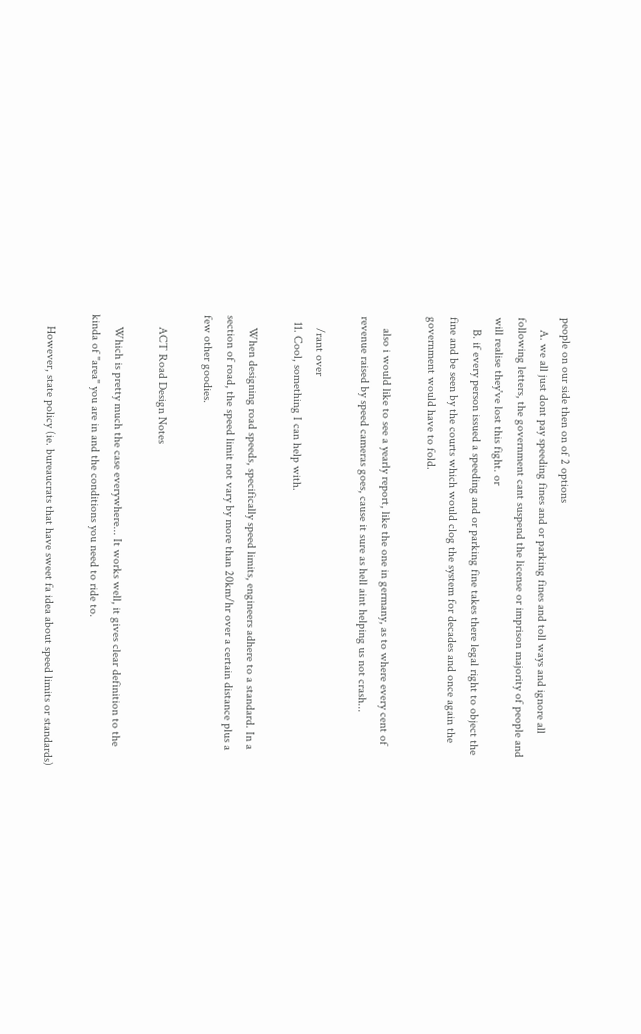people on our side then on of 2 options
    A. we all just dont pay speeding fines and or parking fines and toll ways and ignore all following letters, the government cant suspend the license or imprison majority of people and will realise they've lost this fight. or
    B. if every person issued a speeding and or parking fine takes there legal right to object the fine and be seen by the courts which would clog the system for decades and once again the government would have to fold.

    also i would like to see a yearly report, like the one in germany, as to where every cent of revenue raised by speed cameras goes, cause it sure as hell aint helping us not crash...

    /rant over
  11. Cool, something I can help with.

    When designing road speeds, specifically speed limits, engineers adhere to a standard. In a section of road, the speed limit not vary by more than 20km/hr over a certain distance plus a few other goodies.

    ACT Road Design Notes

    Which is pretty much the case everywhere... It works well, it gives clear definition to the kinda of "area" you are in and the conditions you need to ride to.

    However, state policy (ie. bureaucrats that have sweet fa idea about speed limits or standards)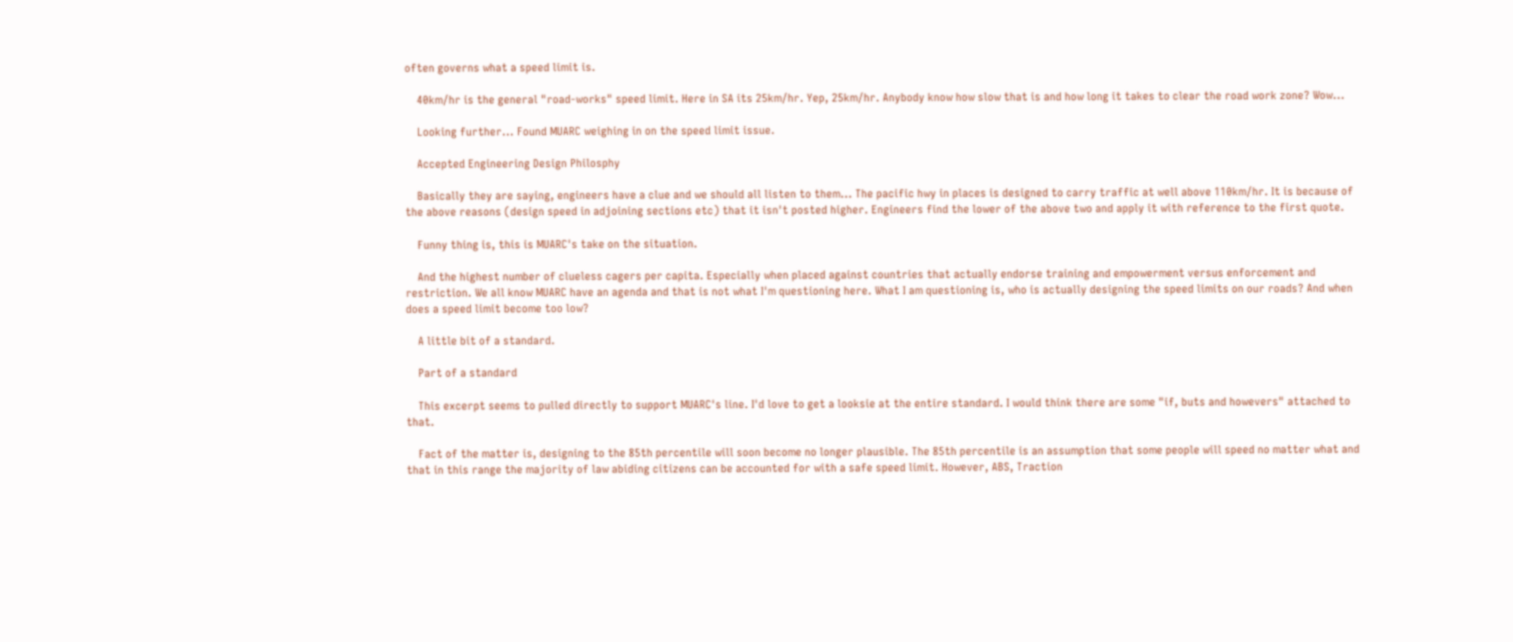often governs what a speed limit is.

    40km/hr is the general "road-works" speed limit. Here in SA its 25km/hr. Yep, 25km/hr. Anybody know how slow that is and how long it takes to clear the road work zone? Wow...

    Looking further... Found MUARC weighing in on the speed limit issue.

    Accepted Engineering Design Philosphy

    Basically they are saying, engineers have a clue and we should all listen to them... The pacific hwy in places is designed to carry traffic at well above 110km/hr. It is because of the above reasons (design speed in adjoining sections etc) that it isn't posted higher. Engineers find the lower of the above two and apply it with reference to the first quote.

    Funny thing is, this is MUARC's take on the situation.

    And the highest number of clueless cagers per capita. Especially when placed against countries that actually endorse training and empowerment versus enforcement and restriction. We all know MUARC have an agenda and that is not what I'm questioning here. What I am questioning is, who is actually designing the speed limits on our roads? And when does a speed limit become too low?

    A little bit of a standard.

    Part of a standard

    This excerpt seems to pulled directly to support MUARC's line. I'd love to get a looksie at the entire standard. I would think there are some "if, buts and howevers" attached to that.

    Fact of the matter is, designing to the 85th percentile will soon become no longer plausible. The 85th percentile is an assumption that some people will speed no matter what and that in this range the majority of law abiding citizens can be accounted for with a safe speed limit. However, ABS, Traction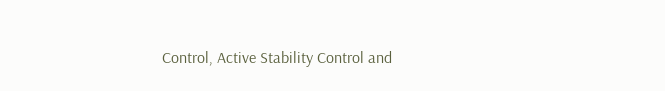Control, Active Stability Control and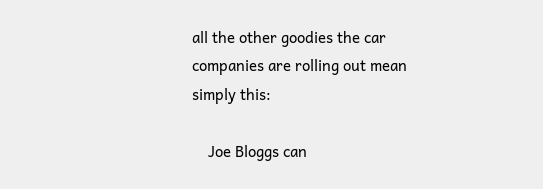all the other goodies the car companies are rolling out mean simply this:

    Joe Bloggs can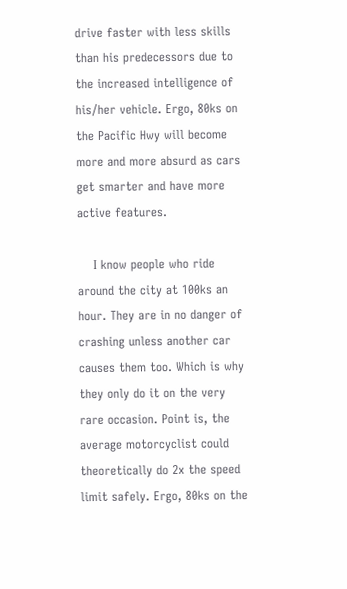drive faster with less skills than his predecessors due to the increased intelligence of his/her vehicle. Ergo, 80ks on the Pacific Hwy will become more and more absurd as cars get smarter and have more active features.

    I know people who ride around the city at 100ks an hour. They are in no danger of crashing unless another car causes them too. Which is why they only do it on the very rare occasion. Point is, the average motorcyclist could theoretically do 2x the speed limit safely. Ergo, 80ks on the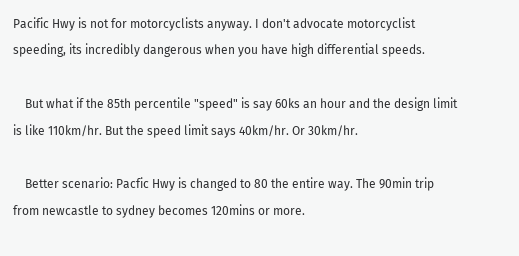Pacific Hwy is not for motorcyclists anyway. I don't advocate motorcyclist speeding, its incredibly dangerous when you have high differential speeds.

    But what if the 85th percentile "speed" is say 60ks an hour and the design limit is like 110km/hr. But the speed limit says 40km/hr. Or 30km/hr.

    Better scenario: Pacfic Hwy is changed to 80 the entire way. The 90min trip from newcastle to sydney becomes 120mins or more.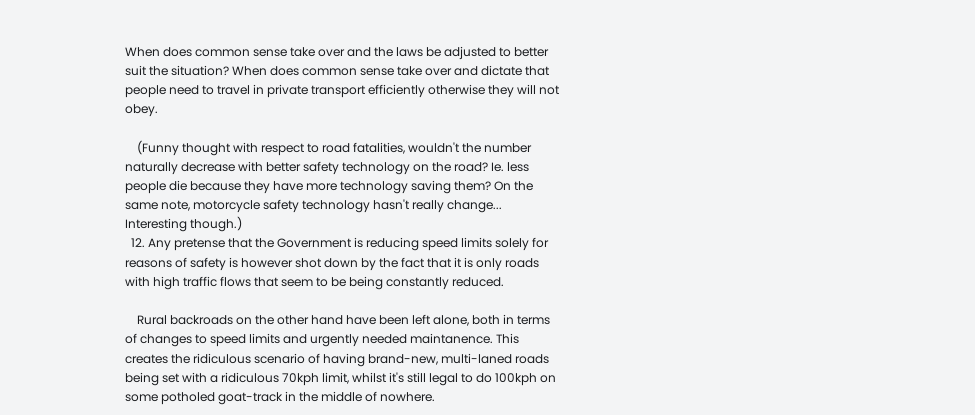When does common sense take over and the laws be adjusted to better suit the situation? When does common sense take over and dictate that people need to travel in private transport efficiently otherwise they will not obey.

    (Funny thought with respect to road fatalities, wouldn't the number naturally decrease with better safety technology on the road? Ie. less people die because they have more technology saving them? On the same note, motorcycle safety technology hasn't really change... Interesting though.)
  12. Any pretense that the Government is reducing speed limits solely for reasons of safety is however shot down by the fact that it is only roads with high traffic flows that seem to be being constantly reduced.

    Rural backroads on the other hand have been left alone, both in terms of changes to speed limits and urgently needed maintanence. This creates the ridiculous scenario of having brand-new, multi-laned roads being set with a ridiculous 70kph limit, whilst it's still legal to do 100kph on some potholed goat-track in the middle of nowhere.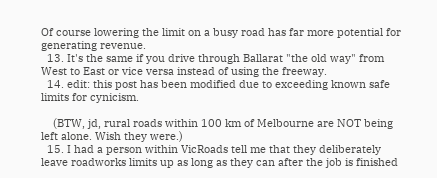Of course lowering the limit on a busy road has far more potential for generating revenue.
  13. It's the same if you drive through Ballarat "the old way" from West to East or vice versa instead of using the freeway.
  14. edit: this post has been modified due to exceeding known safe limits for cynicism.

    (BTW, jd, rural roads within 100 km of Melbourne are NOT being left alone. Wish they were.)
  15. I had a person within VicRoads tell me that they deliberately leave roadworks limits up as long as they can after the job is finished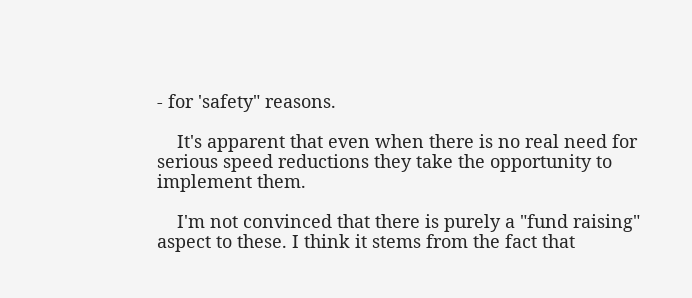- for 'safety" reasons.

    It's apparent that even when there is no real need for serious speed reductions they take the opportunity to implement them.

    I'm not convinced that there is purely a "fund raising" aspect to these. I think it stems from the fact that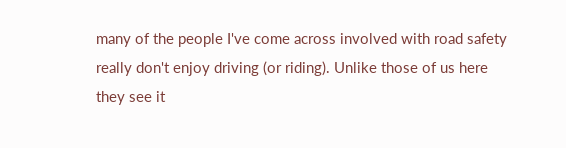many of the people I've come across involved with road safety really don't enjoy driving (or riding). Unlike those of us here they see it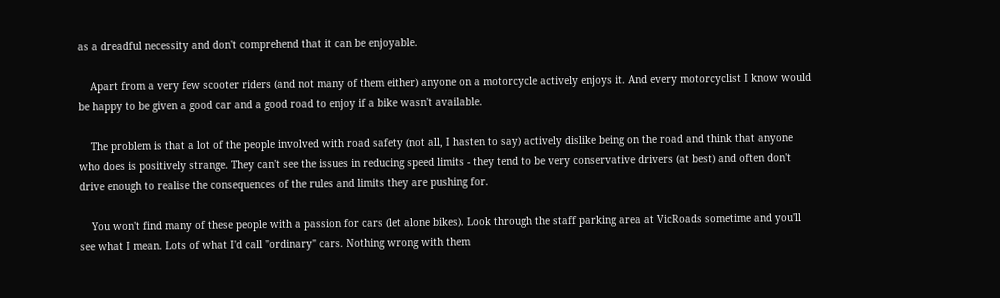as a dreadful necessity and don't comprehend that it can be enjoyable.

    Apart from a very few scooter riders (and not many of them either) anyone on a motorcycle actively enjoys it. And every motorcyclist I know would be happy to be given a good car and a good road to enjoy if a bike wasn't available.

    The problem is that a lot of the people involved with road safety (not all, I hasten to say) actively dislike being on the road and think that anyone who does is positively strange. They can't see the issues in reducing speed limits - they tend to be very conservative drivers (at best) and often don't drive enough to realise the consequences of the rules and limits they are pushing for.

    You won't find many of these people with a passion for cars (let alone bikes). Look through the staff parking area at VicRoads sometime and you'll see what I mean. Lots of what I'd call "ordinary" cars. Nothing wrong with them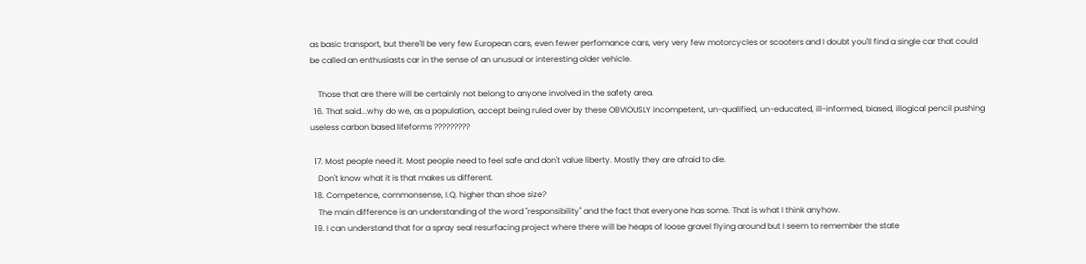as basic transport, but there'll be very few European cars, even fewer perfomance cars, very very few motorcycles or scooters and I doubt you'll find a single car that could be called an enthusiasts car in the sense of an unusual or interesting older vehicle.

    Those that are there will be certainly not belong to anyone involved in the safety area.
  16. That said...why do we, as a population, accept being ruled over by these OBVIOUSLY incompetent, un-qualified, un-educated, ill-informed, biased, illogical pencil pushing useless carbon based lifeforms ?????????

  17. Most people need it. Most people need to feel safe and don't value liberty. Mostly they are afraid to die.
    Don't know what it is that makes us different.
  18. Competence, commonsense, I.Q. higher than shoe size?
    The main difference is an understanding of the word "responsibility" and the fact that everyone has some. That is what I think anyhow.
  19. I can understand that for a spray seal resurfacing project where there will be heaps of loose gravel flying around but I seem to remember the state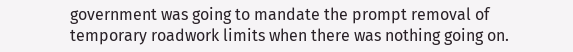government was going to mandate the prompt removal of temporary roadwork limits when there was nothing going on.